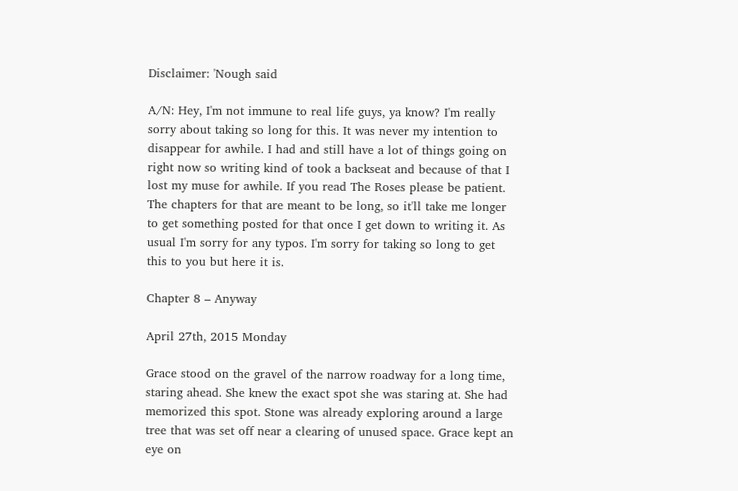Disclaimer: 'Nough said

A/N: Hey, I'm not immune to real life guys, ya know? I'm really sorry about taking so long for this. It was never my intention to disappear for awhile. I had and still have a lot of things going on right now so writing kind of took a backseat and because of that I lost my muse for awhile. If you read The Roses please be patient. The chapters for that are meant to be long, so it'll take me longer to get something posted for that once I get down to writing it. As usual I'm sorry for any typos. I'm sorry for taking so long to get this to you but here it is.

Chapter 8 – Anyway

April 27th, 2015 Monday

Grace stood on the gravel of the narrow roadway for a long time, staring ahead. She knew the exact spot she was staring at. She had memorized this spot. Stone was already exploring around a large tree that was set off near a clearing of unused space. Grace kept an eye on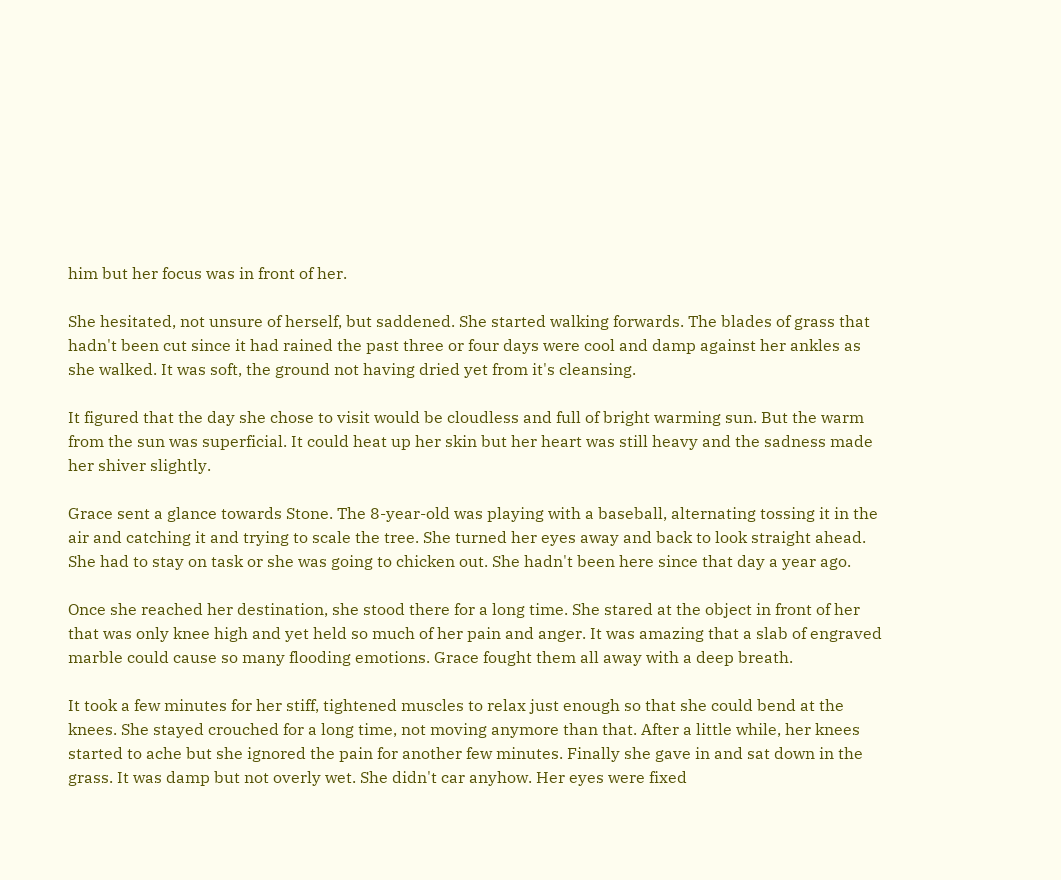him but her focus was in front of her.

She hesitated, not unsure of herself, but saddened. She started walking forwards. The blades of grass that hadn't been cut since it had rained the past three or four days were cool and damp against her ankles as she walked. It was soft, the ground not having dried yet from it's cleansing.

It figured that the day she chose to visit would be cloudless and full of bright warming sun. But the warm from the sun was superficial. It could heat up her skin but her heart was still heavy and the sadness made her shiver slightly.

Grace sent a glance towards Stone. The 8-year-old was playing with a baseball, alternating tossing it in the air and catching it and trying to scale the tree. She turned her eyes away and back to look straight ahead. She had to stay on task or she was going to chicken out. She hadn't been here since that day a year ago.

Once she reached her destination, she stood there for a long time. She stared at the object in front of her that was only knee high and yet held so much of her pain and anger. It was amazing that a slab of engraved marble could cause so many flooding emotions. Grace fought them all away with a deep breath.

It took a few minutes for her stiff, tightened muscles to relax just enough so that she could bend at the knees. She stayed crouched for a long time, not moving anymore than that. After a little while, her knees started to ache but she ignored the pain for another few minutes. Finally she gave in and sat down in the grass. It was damp but not overly wet. She didn't car anyhow. Her eyes were fixed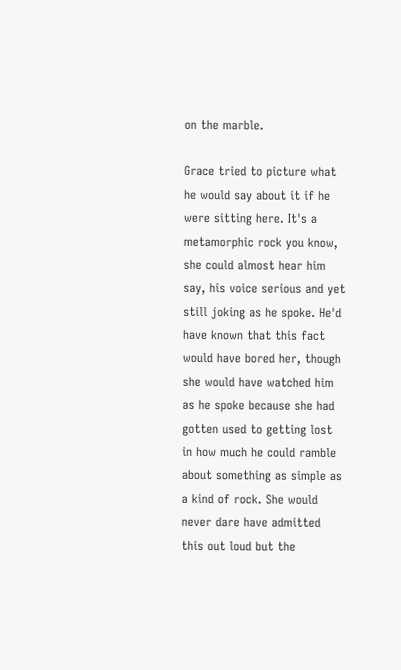on the marble.

Grace tried to picture what he would say about it if he were sitting here. It's a metamorphic rock you know, she could almost hear him say, his voice serious and yet still joking as he spoke. He'd have known that this fact would have bored her, though she would have watched him as he spoke because she had gotten used to getting lost in how much he could ramble about something as simple as a kind of rock. She would never dare have admitted this out loud but the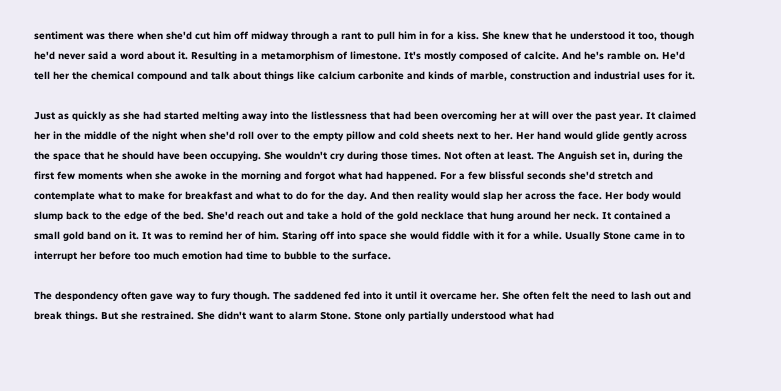sentiment was there when she'd cut him off midway through a rant to pull him in for a kiss. She knew that he understood it too, though he'd never said a word about it. Resulting in a metamorphism of limestone. It's mostly composed of calcite. And he's ramble on. He'd tell her the chemical compound and talk about things like calcium carbonite and kinds of marble, construction and industrial uses for it.

Just as quickly as she had started melting away into the listlessness that had been overcoming her at will over the past year. It claimed her in the middle of the night when she'd roll over to the empty pillow and cold sheets next to her. Her hand would glide gently across the space that he should have been occupying. She wouldn't cry during those times. Not often at least. The Anguish set in, during the first few moments when she awoke in the morning and forgot what had happened. For a few blissful seconds she'd stretch and contemplate what to make for breakfast and what to do for the day. And then reality would slap her across the face. Her body would slump back to the edge of the bed. She'd reach out and take a hold of the gold necklace that hung around her neck. It contained a small gold band on it. It was to remind her of him. Staring off into space she would fiddle with it for a while. Usually Stone came in to interrupt her before too much emotion had time to bubble to the surface.

The despondency often gave way to fury though. The saddened fed into it until it overcame her. She often felt the need to lash out and break things. But she restrained. She didn't want to alarm Stone. Stone only partially understood what had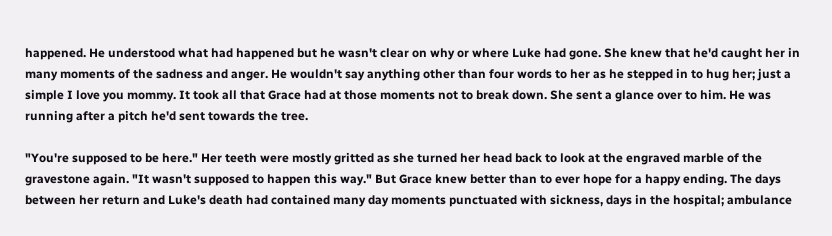happened. He understood what had happened but he wasn't clear on why or where Luke had gone. She knew that he'd caught her in many moments of the sadness and anger. He wouldn't say anything other than four words to her as he stepped in to hug her; just a simple I love you mommy. It took all that Grace had at those moments not to break down. She sent a glance over to him. He was running after a pitch he'd sent towards the tree.

"You're supposed to be here." Her teeth were mostly gritted as she turned her head back to look at the engraved marble of the gravestone again. "It wasn't supposed to happen this way." But Grace knew better than to ever hope for a happy ending. The days between her return and Luke's death had contained many day moments punctuated with sickness, days in the hospital; ambulance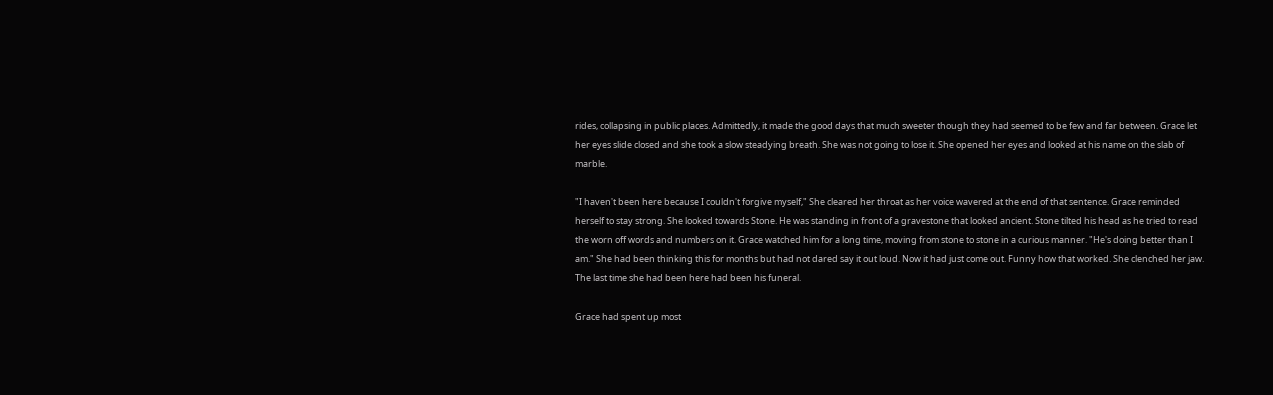rides, collapsing in public places. Admittedly, it made the good days that much sweeter though they had seemed to be few and far between. Grace let her eyes slide closed and she took a slow steadying breath. She was not going to lose it. She opened her eyes and looked at his name on the slab of marble.

"I haven't been here because I couldn't forgive myself," She cleared her throat as her voice wavered at the end of that sentence. Grace reminded herself to stay strong. She looked towards Stone. He was standing in front of a gravestone that looked ancient. Stone tilted his head as he tried to read the worn off words and numbers on it. Grace watched him for a long time, moving from stone to stone in a curious manner. "He's doing better than I am." She had been thinking this for months but had not dared say it out loud. Now it had just come out. Funny how that worked. She clenched her jaw. The last time she had been here had been his funeral.

Grace had spent up most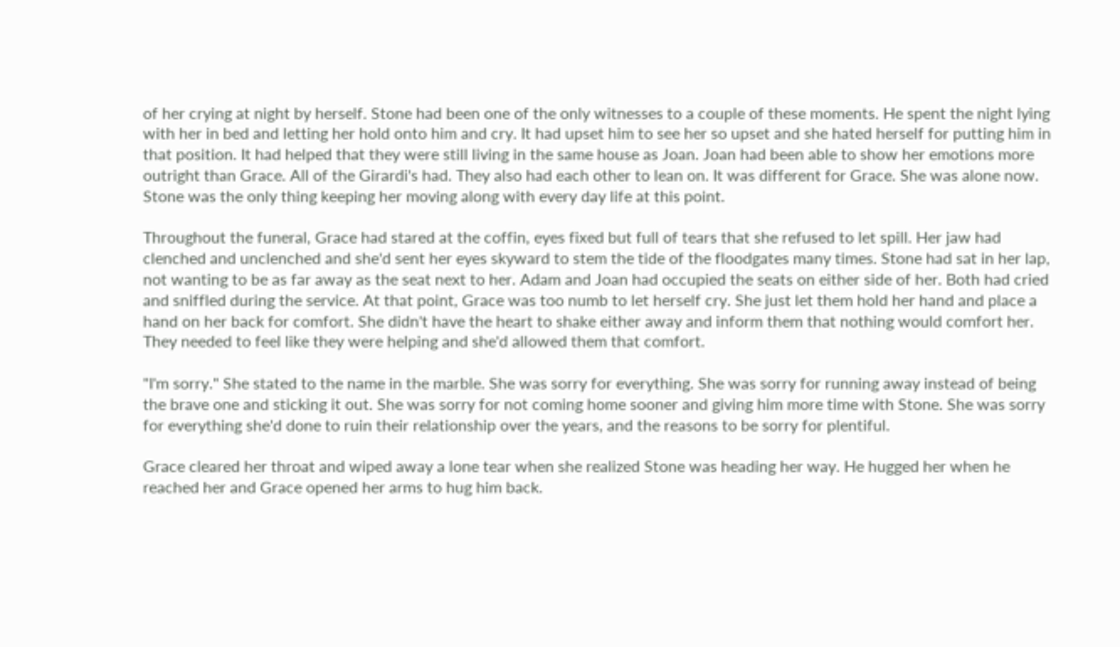of her crying at night by herself. Stone had been one of the only witnesses to a couple of these moments. He spent the night lying with her in bed and letting her hold onto him and cry. It had upset him to see her so upset and she hated herself for putting him in that position. It had helped that they were still living in the same house as Joan. Joan had been able to show her emotions more outright than Grace. All of the Girardi's had. They also had each other to lean on. It was different for Grace. She was alone now. Stone was the only thing keeping her moving along with every day life at this point.

Throughout the funeral, Grace had stared at the coffin, eyes fixed but full of tears that she refused to let spill. Her jaw had clenched and unclenched and she'd sent her eyes skyward to stem the tide of the floodgates many times. Stone had sat in her lap, not wanting to be as far away as the seat next to her. Adam and Joan had occupied the seats on either side of her. Both had cried and sniffled during the service. At that point, Grace was too numb to let herself cry. She just let them hold her hand and place a hand on her back for comfort. She didn't have the heart to shake either away and inform them that nothing would comfort her. They needed to feel like they were helping and she'd allowed them that comfort.

"I'm sorry." She stated to the name in the marble. She was sorry for everything. She was sorry for running away instead of being the brave one and sticking it out. She was sorry for not coming home sooner and giving him more time with Stone. She was sorry for everything she'd done to ruin their relationship over the years, and the reasons to be sorry for plentiful.

Grace cleared her throat and wiped away a lone tear when she realized Stone was heading her way. He hugged her when he reached her and Grace opened her arms to hug him back.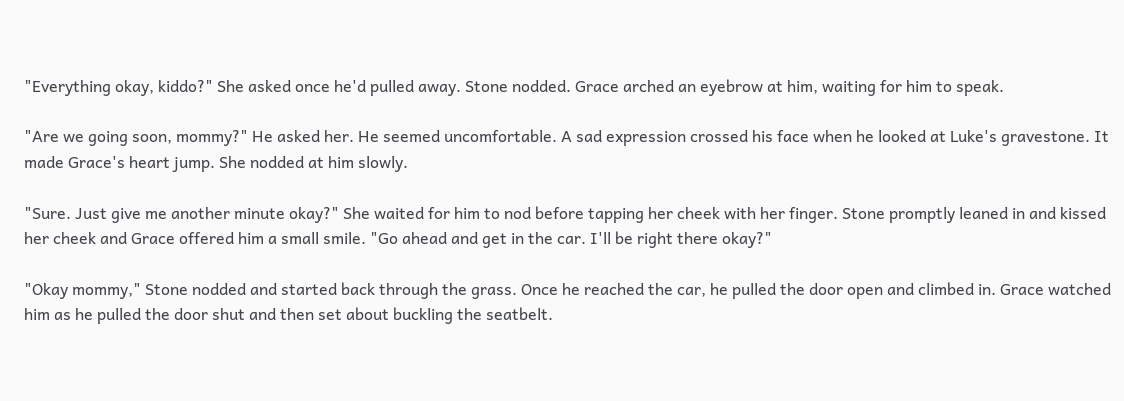"Everything okay, kiddo?" She asked once he'd pulled away. Stone nodded. Grace arched an eyebrow at him, waiting for him to speak.

"Are we going soon, mommy?" He asked her. He seemed uncomfortable. A sad expression crossed his face when he looked at Luke's gravestone. It made Grace's heart jump. She nodded at him slowly.

"Sure. Just give me another minute okay?" She waited for him to nod before tapping her cheek with her finger. Stone promptly leaned in and kissed her cheek and Grace offered him a small smile. "Go ahead and get in the car. I'll be right there okay?"

"Okay mommy," Stone nodded and started back through the grass. Once he reached the car, he pulled the door open and climbed in. Grace watched him as he pulled the door shut and then set about buckling the seatbelt.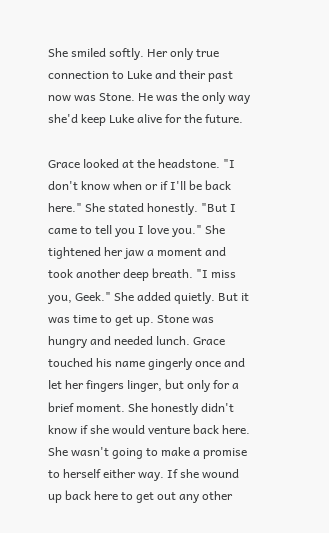She smiled softly. Her only true connection to Luke and their past now was Stone. He was the only way she'd keep Luke alive for the future.

Grace looked at the headstone. "I don't know when or if I'll be back here." She stated honestly. "But I came to tell you I love you." She tightened her jaw a moment and took another deep breath. "I miss you, Geek." She added quietly. But it was time to get up. Stone was hungry and needed lunch. Grace touched his name gingerly once and let her fingers linger, but only for a brief moment. She honestly didn't know if she would venture back here. She wasn't going to make a promise to herself either way. If she wound up back here to get out any other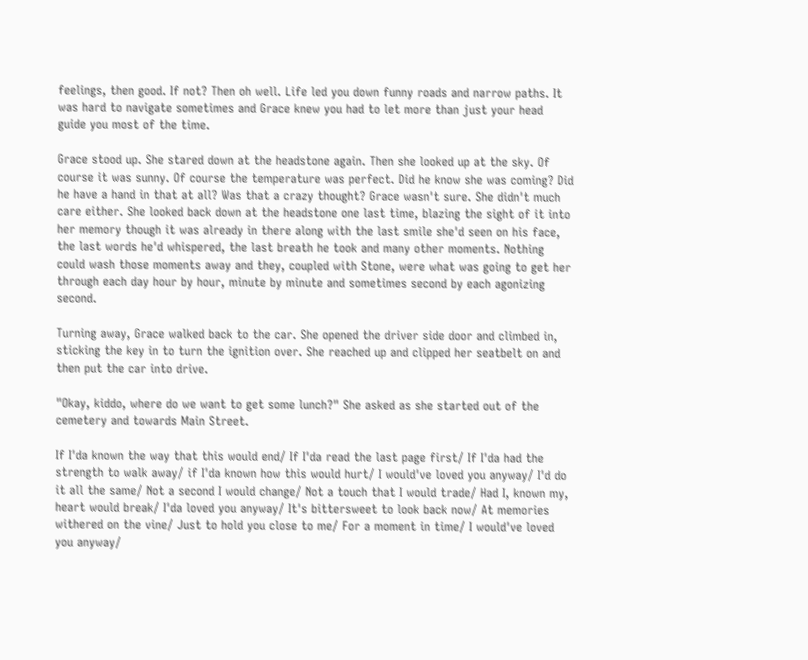feelings, then good. If not? Then oh well. Life led you down funny roads and narrow paths. It was hard to navigate sometimes and Grace knew you had to let more than just your head guide you most of the time.

Grace stood up. She stared down at the headstone again. Then she looked up at the sky. Of course it was sunny. Of course the temperature was perfect. Did he know she was coming? Did he have a hand in that at all? Was that a crazy thought? Grace wasn't sure. She didn't much care either. She looked back down at the headstone one last time, blazing the sight of it into her memory though it was already in there along with the last smile she'd seen on his face, the last words he'd whispered, the last breath he took and many other moments. Nothing could wash those moments away and they, coupled with Stone, were what was going to get her through each day hour by hour, minute by minute and sometimes second by each agonizing second.

Turning away, Grace walked back to the car. She opened the driver side door and climbed in, sticking the key in to turn the ignition over. She reached up and clipped her seatbelt on and then put the car into drive.

"Okay, kiddo, where do we want to get some lunch?" She asked as she started out of the cemetery and towards Main Street.

If I'da known the way that this would end/ If I'da read the last page first/ If I'da had the strength to walk away/ if I'da known how this would hurt/ I would've loved you anyway/ I'd do it all the same/ Not a second I would change/ Not a touch that I would trade/ Had I, known my, heart would break/ I'da loved you anyway/ It's bittersweet to look back now/ At memories withered on the vine/ Just to hold you close to me/ For a moment in time/ I would've loved you anyway/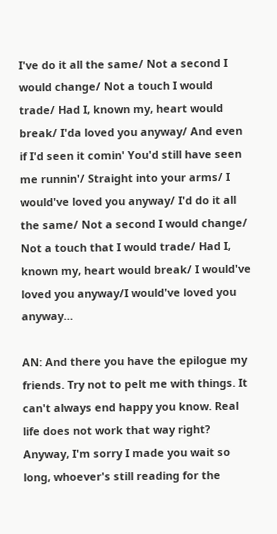I've do it all the same/ Not a second I would change/ Not a touch I would trade/ Had I, known my, heart would break/ I'da loved you anyway/ And even if I'd seen it comin' You'd still have seen me runnin'/ Straight into your arms/ I would've loved you anyway/ I'd do it all the same/ Not a second I would change/ Not a touch that I would trade/ Had I, known my, heart would break/ I would've loved you anyway/I would've loved you anyway…

AN: And there you have the epilogue my friends. Try not to pelt me with things. It can't always end happy you know. Real life does not work that way right? Anyway, I'm sorry I made you wait so long, whoever's still reading for the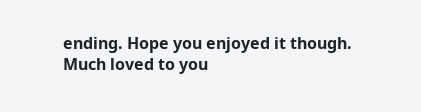ending. Hope you enjoyed it though. Much loved to you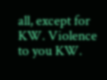all, except for KW. Violence to you KW.